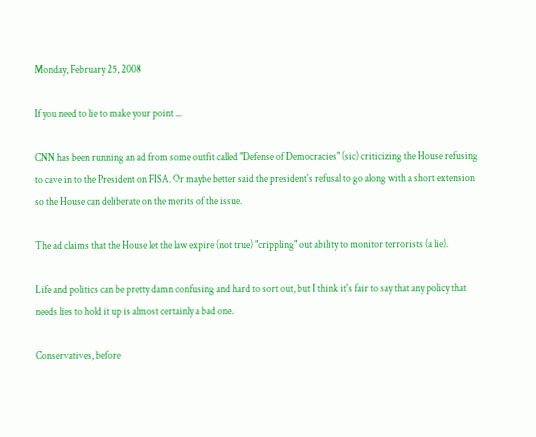Monday, February 25, 2008

If you need to lie to make your point ...

CNN has been running an ad from some outfit called "Defense of Democracies" (sic) criticizing the House refusing to cave in to the President on FISA. Or maybe better said the president's refusal to go along with a short extension so the House can deliberate on the merits of the issue.

The ad claims that the House let the law expire (not true) "crippling" out ability to monitor terrorists (a lie).

Life and politics can be pretty damn confusing and hard to sort out, but I think it's fair to say that any policy that needs lies to hold it up is almost certainly a bad one.

Conservatives, before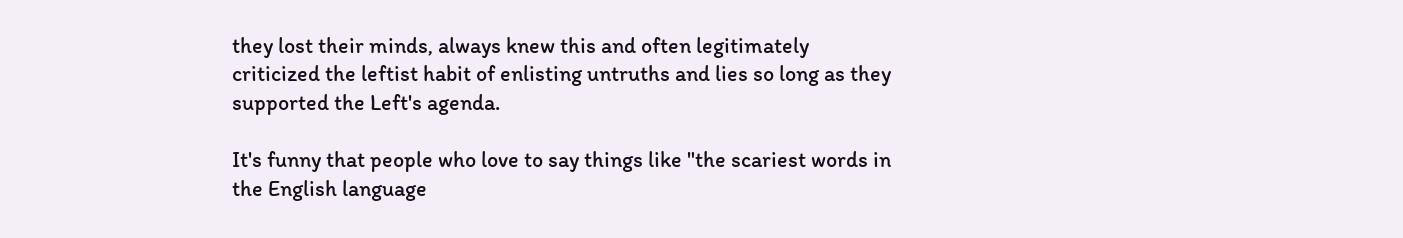they lost their minds, always knew this and often legitimately criticized the leftist habit of enlisting untruths and lies so long as they supported the Left's agenda.

It's funny that people who love to say things like "the scariest words in the English language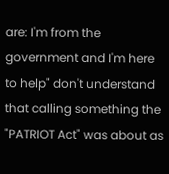are: I'm from the government and I'm here to help" don't understand that calling something the "PATRIOT Act" was about as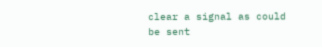clear a signal as could be sent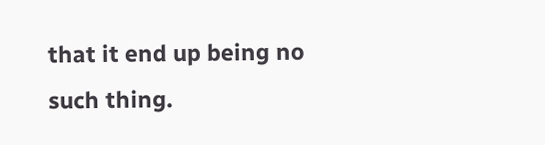that it end up being no such thing.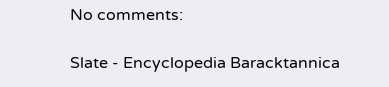No comments:

Slate - Encyclopedia Baracktannica